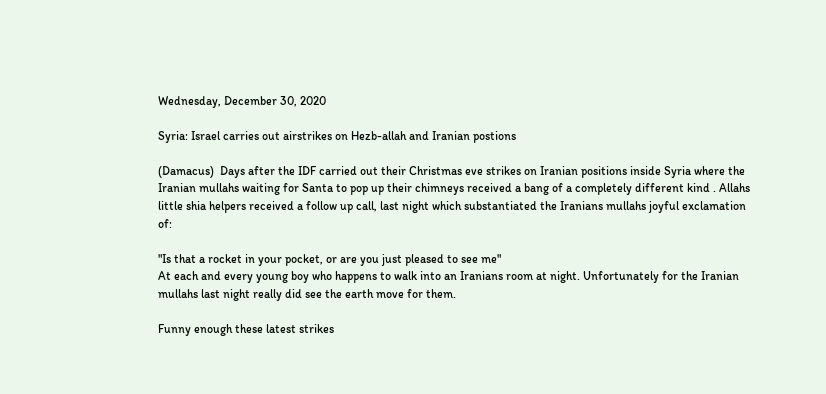Wednesday, December 30, 2020

Syria: Israel carries out airstrikes on Hezb-allah and Iranian postions

(Damacus)  Days after the IDF carried out their Christmas eve strikes on Iranian positions inside Syria where the Iranian mullahs waiting for Santa to pop up their chimneys received a bang of a completely different kind . Allahs little shia helpers received a follow up call, last night which substantiated the Iranians mullahs joyful exclamation of:

"Is that a rocket in your pocket, or are you just pleased to see me"
At each and every young boy who happens to walk into an Iranians room at night. Unfortunately for the Iranian mullahs last night really did see the earth move for them.

Funny enough these latest strikes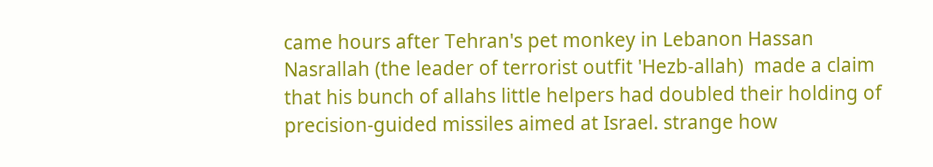came hours after Tehran's pet monkey in Lebanon Hassan Nasrallah (the leader of terrorist outfit 'Hezb-allah)  made a claim that his bunch of allahs little helpers had doubled their holding of precision-guided missiles aimed at Israel. strange how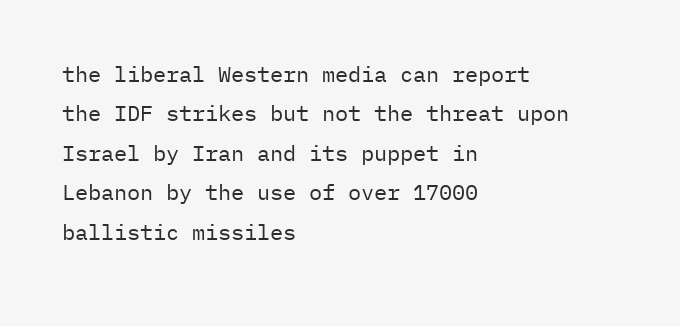the liberal Western media can report the IDF strikes but not the threat upon Israel by Iran and its puppet in Lebanon by the use of over 17000 ballistic missiles